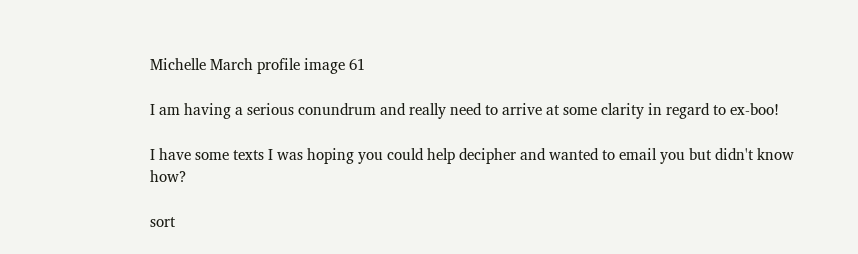Michelle March profile image 61

I am having a serious conundrum and really need to arrive at some clarity in regard to ex-boo!

I have some texts I was hoping you could help decipher and wanted to email you but didn't know how?

sort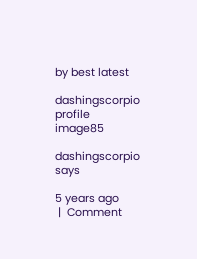by best latest

dashingscorpio profile image85

dashingscorpio says

5 years ago
 |  Comment